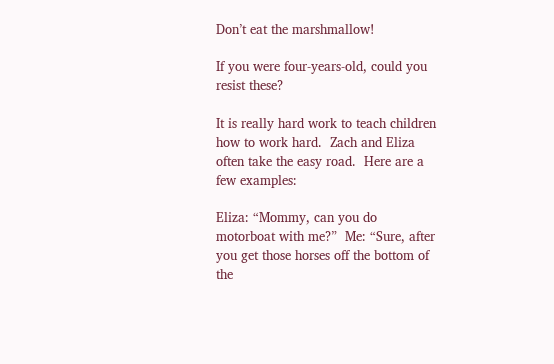Don’t eat the marshmallow!

If you were four-years-old, could you resist these?

It is really hard work to teach children how to work hard.  Zach and Eliza often take the easy road.  Here are a few examples:

Eliza: “Mommy, can you do motorboat with me?”  Me: “Sure, after you get those horses off the bottom of the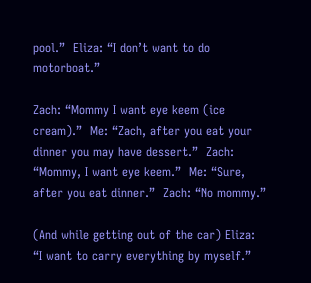pool.”  Eliza: “I don’t want to do motorboat.”

Zach: “Mommy I want eye keem (ice cream).”  Me: “Zach, after you eat your dinner you may have dessert.”  Zach: “Mommy, I want eye keem.”  Me: “Sure, after you eat dinner.”  Zach: “No mommy.”

(And while getting out of the car) Eliza: “I want to carry everything by myself.”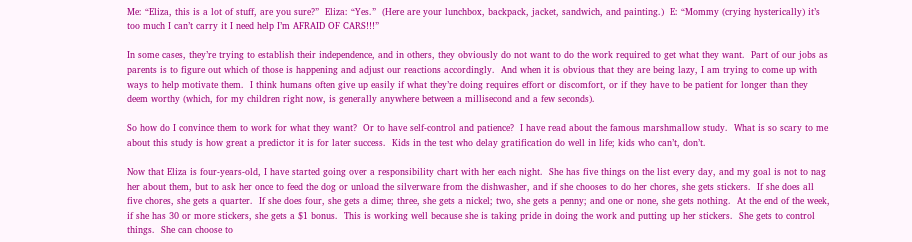Me: “Eliza, this is a lot of stuff, are you sure?”  Eliza: “Yes.”  (Here are your lunchbox, backpack, jacket, sandwich, and painting.)  E: “Mommy (crying hysterically) it’s too much I can’t carry it I need help I’m AFRAID OF CARS!!!”

In some cases, they’re trying to establish their independence, and in others, they obviously do not want to do the work required to get what they want.  Part of our jobs as parents is to figure out which of those is happening and adjust our reactions accordingly.  And when it is obvious that they are being lazy, I am trying to come up with ways to help motivate them.  I think humans often give up easily if what they’re doing requires effort or discomfort, or if they have to be patient for longer than they deem worthy (which, for my children right now, is generally anywhere between a millisecond and a few seconds).

So how do I convince them to work for what they want?  Or to have self-control and patience?  I have read about the famous marshmallow study.  What is so scary to me about this study is how great a predictor it is for later success.  Kids in the test who delay gratification do well in life; kids who can’t, don’t.

Now that Eliza is four-years-old, I have started going over a responsibility chart with her each night.  She has five things on the list every day, and my goal is not to nag her about them, but to ask her once to feed the dog or unload the silverware from the dishwasher, and if she chooses to do her chores, she gets stickers.  If she does all five chores, she gets a quarter.  If she does four, she gets a dime; three, she gets a nickel; two, she gets a penny; and one or none, she gets nothing.  At the end of the week, if she has 30 or more stickers, she gets a $1 bonus.  This is working well because she is taking pride in doing the work and putting up her stickers.  She gets to control things.  She can choose to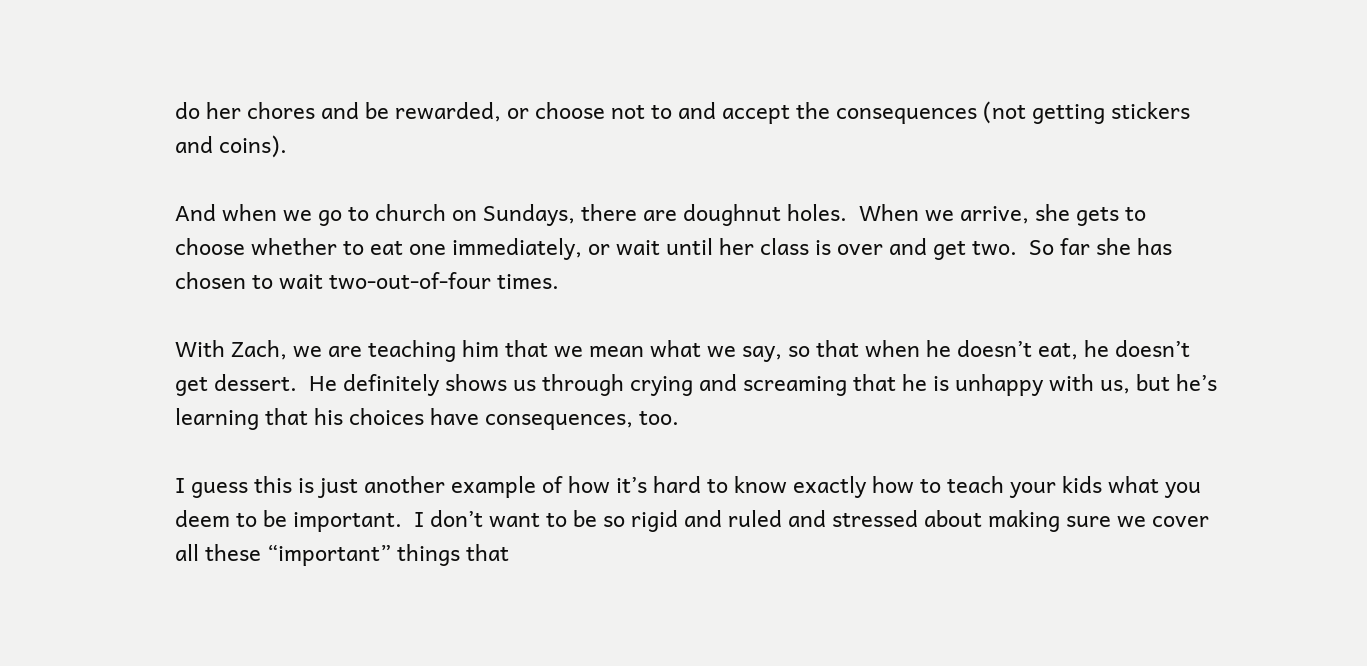do her chores and be rewarded, or choose not to and accept the consequences (not getting stickers and coins).

And when we go to church on Sundays, there are doughnut holes.  When we arrive, she gets to choose whether to eat one immediately, or wait until her class is over and get two.  So far she has chosen to wait two-out-of-four times.

With Zach, we are teaching him that we mean what we say, so that when he doesn’t eat, he doesn’t get dessert.  He definitely shows us through crying and screaming that he is unhappy with us, but he’s learning that his choices have consequences, too.

I guess this is just another example of how it’s hard to know exactly how to teach your kids what you deem to be important.  I don’t want to be so rigid and ruled and stressed about making sure we cover all these “important” things that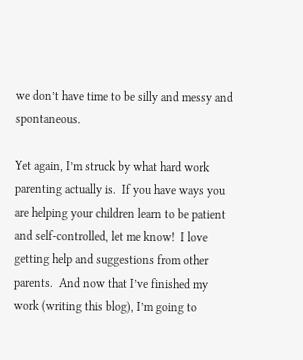we don’t have time to be silly and messy and spontaneous.

Yet again, I’m struck by what hard work parenting actually is.  If you have ways you are helping your children learn to be patient and self-controlled, let me know!  I love getting help and suggestions from other parents.  And now that I’ve finished my work (writing this blog), I’m going to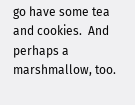go have some tea and cookies.  And perhaps a marshmallow, too.